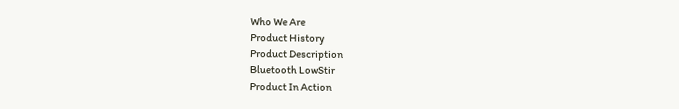Who We Are
Product History
Product Description
Bluetooth LowStir
Product In Action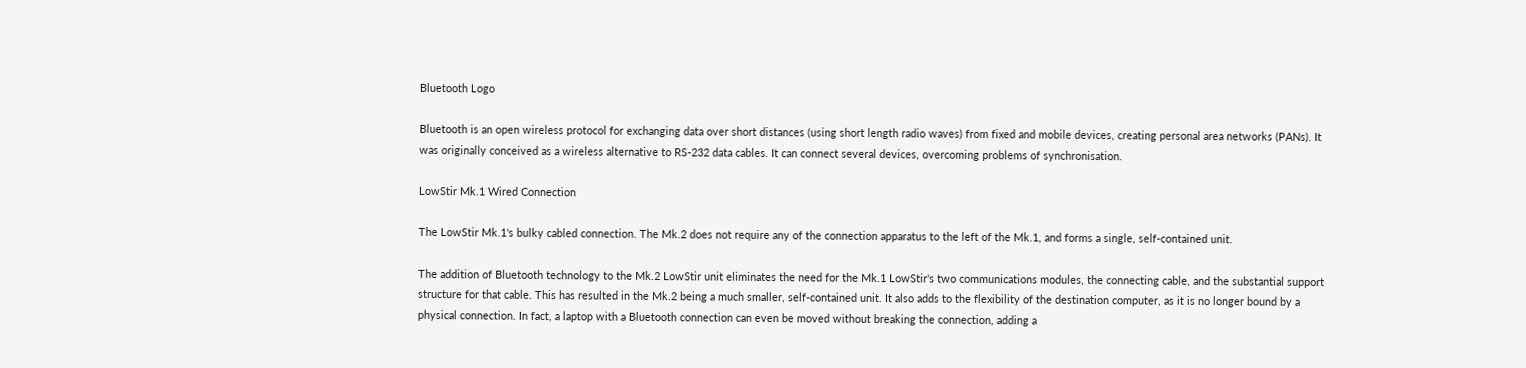Bluetooth Logo

Bluetooth is an open wireless protocol for exchanging data over short distances (using short length radio waves) from fixed and mobile devices, creating personal area networks (PANs). It was originally conceived as a wireless alternative to RS-232 data cables. It can connect several devices, overcoming problems of synchronisation.

LowStir Mk.1 Wired Connection

The LowStir Mk.1's bulky cabled connection. The Mk.2 does not require any of the connection apparatus to the left of the Mk.1, and forms a single, self-contained unit.

The addition of Bluetooth technology to the Mk.2 LowStir unit eliminates the need for the Mk.1 LowStir's two communications modules, the connecting cable, and the substantial support structure for that cable. This has resulted in the Mk.2 being a much smaller, self-contained unit. It also adds to the flexibility of the destination computer, as it is no longer bound by a physical connection. In fact, a laptop with a Bluetooth connection can even be moved without breaking the connection, adding a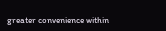greater convenience within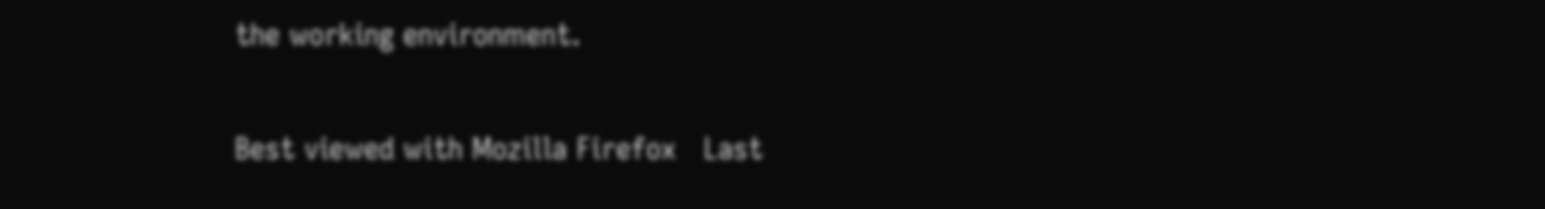the working environment.

Best viewed with Mozilla Firefox   Last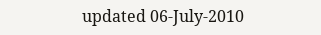updated 06-July-2010